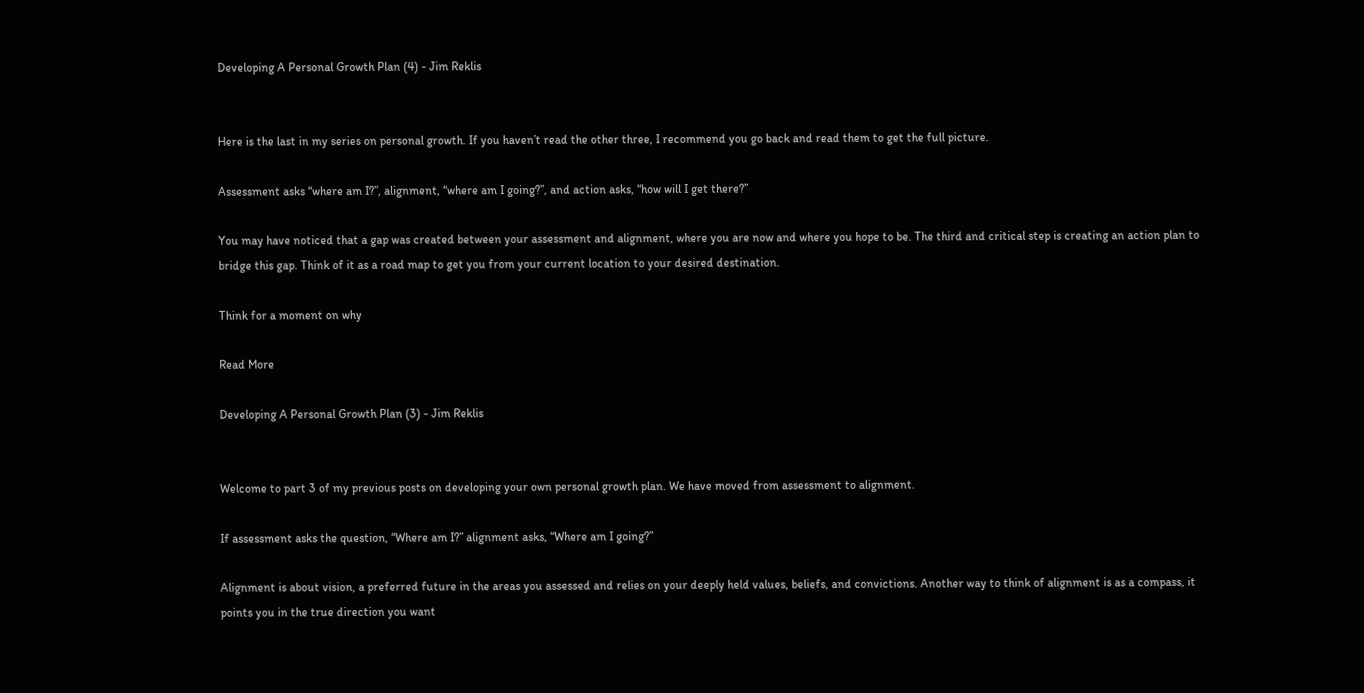Developing A Personal Growth Plan (4) - Jim Reklis


Here is the last in my series on personal growth. If you haven’t read the other three, I recommend you go back and read them to get the full picture.

Assessment asks “where am I?”, alignment, “where am I going?”, and action asks, “how will I get there?”

You may have noticed that a gap was created between your assessment and alignment, where you are now and where you hope to be. The third and critical step is creating an action plan to bridge this gap. Think of it as a road map to get you from your current location to your desired destination.

Think for a moment on why

Read More

Developing A Personal Growth Plan (3) - Jim Reklis


Welcome to part 3 of my previous posts on developing your own personal growth plan. We have moved from assessment to alignment.

If assessment asks the question, “Where am I?” alignment asks, “Where am I going?”

Alignment is about vision, a preferred future in the areas you assessed and relies on your deeply held values, beliefs, and convictions. Another way to think of alignment is as a compass, it points you in the true direction you want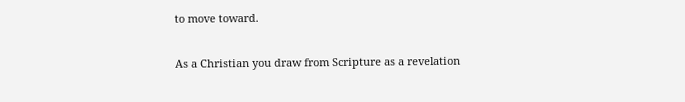to move toward.

As a Christian you draw from Scripture as a revelation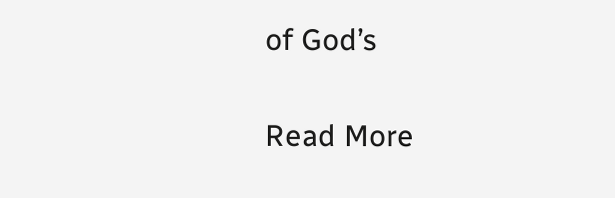of God’s

Read More